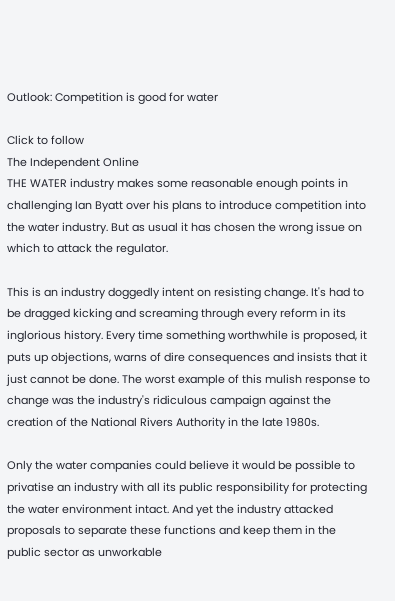Outlook: Competition is good for water

Click to follow
The Independent Online
THE WATER industry makes some reasonable enough points in challenging Ian Byatt over his plans to introduce competition into the water industry. But as usual it has chosen the wrong issue on which to attack the regulator.

This is an industry doggedly intent on resisting change. It's had to be dragged kicking and screaming through every reform in its inglorious history. Every time something worthwhile is proposed, it puts up objections, warns of dire consequences and insists that it just cannot be done. The worst example of this mulish response to change was the industry's ridiculous campaign against the creation of the National Rivers Authority in the late 1980s.

Only the water companies could believe it would be possible to privatise an industry with all its public responsibility for protecting the water environment intact. And yet the industry attacked proposals to separate these functions and keep them in the public sector as unworkable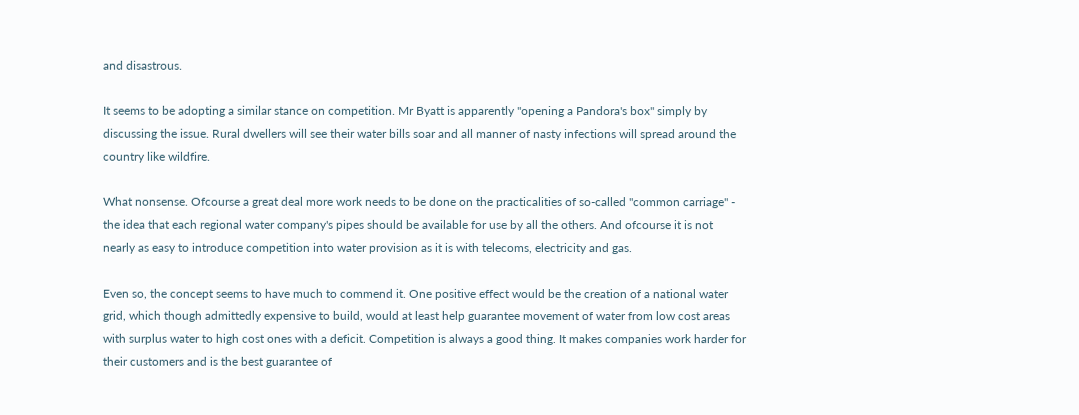and disastrous.

It seems to be adopting a similar stance on competition. Mr Byatt is apparently "opening a Pandora's box" simply by discussing the issue. Rural dwellers will see their water bills soar and all manner of nasty infections will spread around the country like wildfire.

What nonsense. Ofcourse a great deal more work needs to be done on the practicalities of so-called "common carriage" - the idea that each regional water company's pipes should be available for use by all the others. And ofcourse it is not nearly as easy to introduce competition into water provision as it is with telecoms, electricity and gas.

Even so, the concept seems to have much to commend it. One positive effect would be the creation of a national water grid, which though admittedly expensive to build, would at least help guarantee movement of water from low cost areas with surplus water to high cost ones with a deficit. Competition is always a good thing. It makes companies work harder for their customers and is the best guarantee of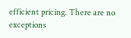efficient pricing. There are no exceptions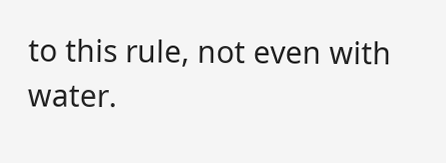to this rule, not even with water.